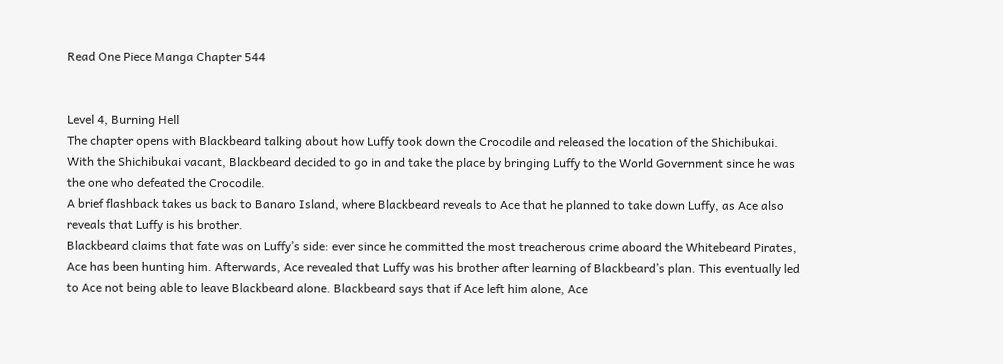Read One Piece Manga Chapter 544


Level 4, Burning Hell
The chapter opens with Blackbeard talking about how Luffy took down the Crocodile and released the location of the Shichibukai. With the Shichibukai vacant, Blackbeard decided to go in and take the place by bringing Luffy to the World Government since he was the one who defeated the Crocodile.
A brief flashback takes us back to Banaro Island, where Blackbeard reveals to Ace that he planned to take down Luffy, as Ace also reveals that Luffy is his brother.
Blackbeard claims that fate was on Luffy’s side: ever since he committed the most treacherous crime aboard the Whitebeard Pirates, Ace has been hunting him. Afterwards, Ace revealed that Luffy was his brother after learning of Blackbeard’s plan. This eventually led to Ace not being able to leave Blackbeard alone. Blackbeard says that if Ace left him alone, Ace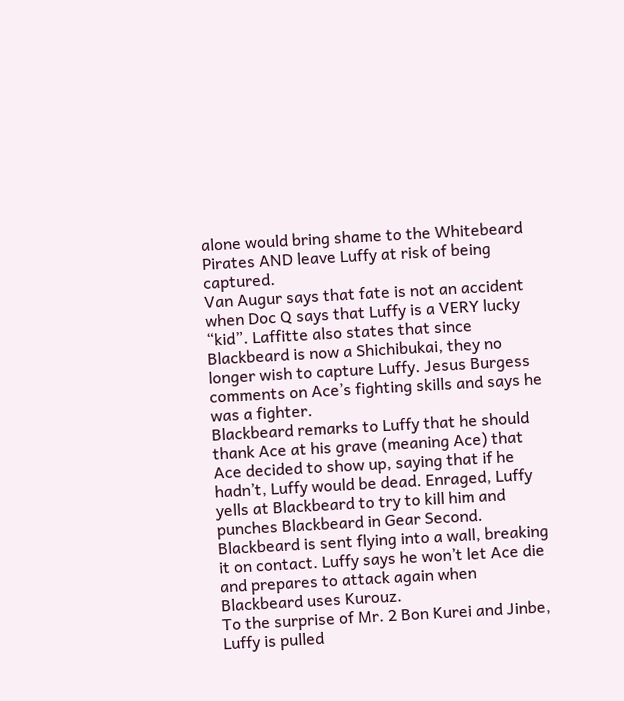alone would bring shame to the Whitebeard Pirates AND leave Luffy at risk of being captured.
Van Augur says that fate is not an accident when Doc Q says that Luffy is a VERY lucky “kid”. Laffitte also states that since Blackbeard is now a Shichibukai, they no longer wish to capture Luffy. Jesus Burgess comments on Ace’s fighting skills and says he was a fighter.
Blackbeard remarks to Luffy that he should thank Ace at his grave (meaning Ace) that Ace decided to show up, saying that if he hadn’t, Luffy would be dead. Enraged, Luffy yells at Blackbeard to try to kill him and punches Blackbeard in Gear Second. Blackbeard is sent flying into a wall, breaking it on contact. Luffy says he won’t let Ace die and prepares to attack again when Blackbeard uses Kurouz.
To the surprise of Mr. 2 Bon Kurei and Jinbe, Luffy is pulled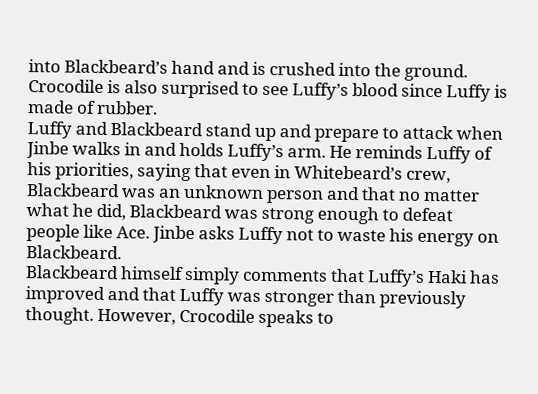into Blackbeard’s hand and is crushed into the ground. Crocodile is also surprised to see Luffy’s blood since Luffy is made of rubber.
Luffy and Blackbeard stand up and prepare to attack when Jinbe walks in and holds Luffy’s arm. He reminds Luffy of his priorities, saying that even in Whitebeard’s crew, Blackbeard was an unknown person and that no matter what he did, Blackbeard was strong enough to defeat people like Ace. Jinbe asks Luffy not to waste his energy on Blackbeard.
Blackbeard himself simply comments that Luffy’s Haki has improved and that Luffy was stronger than previously thought. However, Crocodile speaks to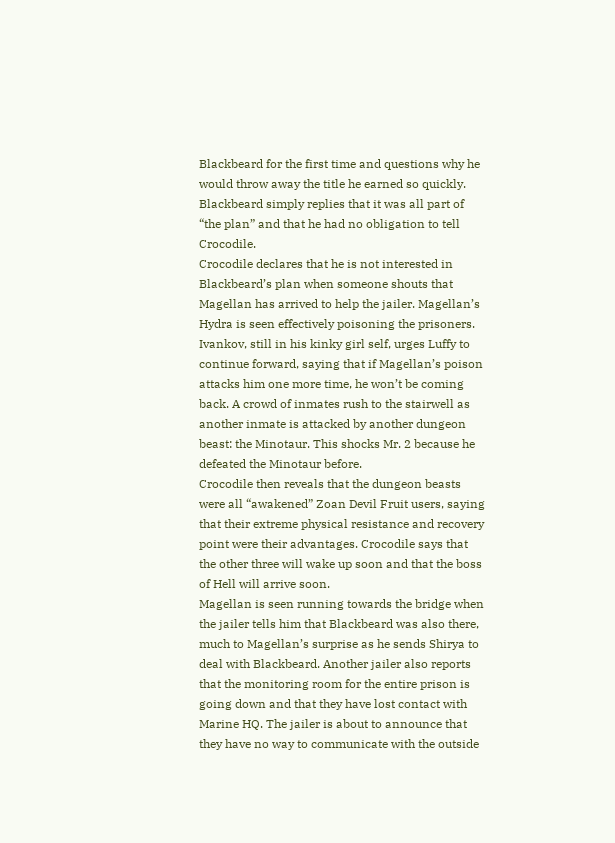Blackbeard for the first time and questions why he would throw away the title he earned so quickly. Blackbeard simply replies that it was all part of “the plan” and that he had no obligation to tell Crocodile.
Crocodile declares that he is not interested in Blackbeard’s plan when someone shouts that Magellan has arrived to help the jailer. Magellan’s Hydra is seen effectively poisoning the prisoners. Ivankov, still in his kinky girl self, urges Luffy to continue forward, saying that if Magellan’s poison attacks him one more time, he won’t be coming back. A crowd of inmates rush to the stairwell as another inmate is attacked by another dungeon beast: the Minotaur. This shocks Mr. 2 because he defeated the Minotaur before.
Crocodile then reveals that the dungeon beasts were all “awakened” Zoan Devil Fruit users, saying that their extreme physical resistance and recovery point were their advantages. Crocodile says that the other three will wake up soon and that the boss of Hell will arrive soon.
Magellan is seen running towards the bridge when the jailer tells him that Blackbeard was also there, much to Magellan’s surprise as he sends Shirya to deal with Blackbeard. Another jailer also reports that the monitoring room for the entire prison is going down and that they have lost contact with Marine HQ. The jailer is about to announce that they have no way to communicate with the outside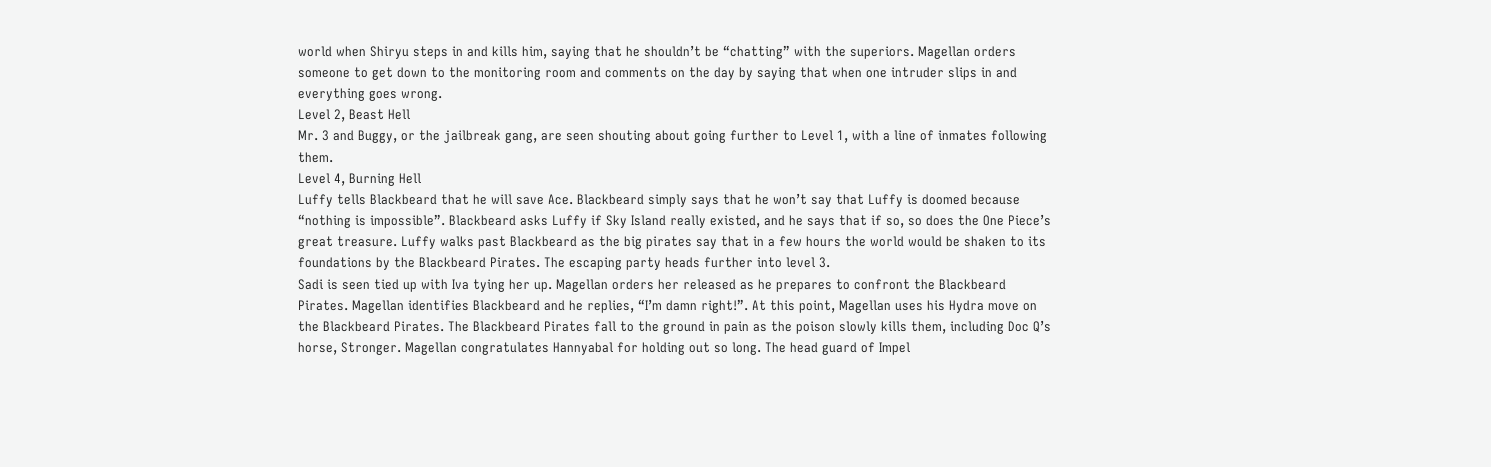world when Shiryu steps in and kills him, saying that he shouldn’t be “chatting” with the superiors. Magellan orders someone to get down to the monitoring room and comments on the day by saying that when one intruder slips in and everything goes wrong.
Level 2, Beast Hell
Mr. 3 and Buggy, or the jailbreak gang, are seen shouting about going further to Level 1, with a line of inmates following them.
Level 4, Burning Hell
Luffy tells Blackbeard that he will save Ace. Blackbeard simply says that he won’t say that Luffy is doomed because “nothing is impossible”. Blackbeard asks Luffy if Sky Island really existed, and he says that if so, so does the One Piece’s great treasure. Luffy walks past Blackbeard as the big pirates say that in a few hours the world would be shaken to its foundations by the Blackbeard Pirates. The escaping party heads further into level 3.
Sadi is seen tied up with Iva tying her up. Magellan orders her released as he prepares to confront the Blackbeard Pirates. Magellan identifies Blackbeard and he replies, “I’m damn right!”. At this point, Magellan uses his Hydra move on the Blackbeard Pirates. The Blackbeard Pirates fall to the ground in pain as the poison slowly kills them, including Doc Q’s horse, Stronger. Magellan congratulates Hannyabal for holding out so long. The head guard of Impel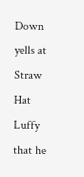Down yells at Straw Hat Luffy that he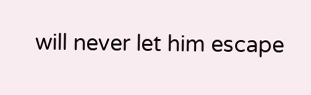will never let him escape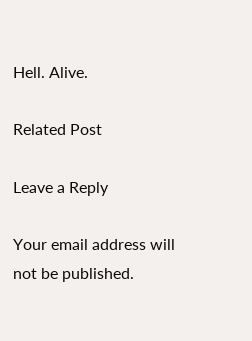Hell. Alive.

Related Post

Leave a Reply

Your email address will not be published.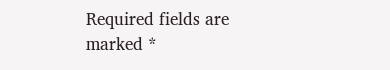Required fields are marked *